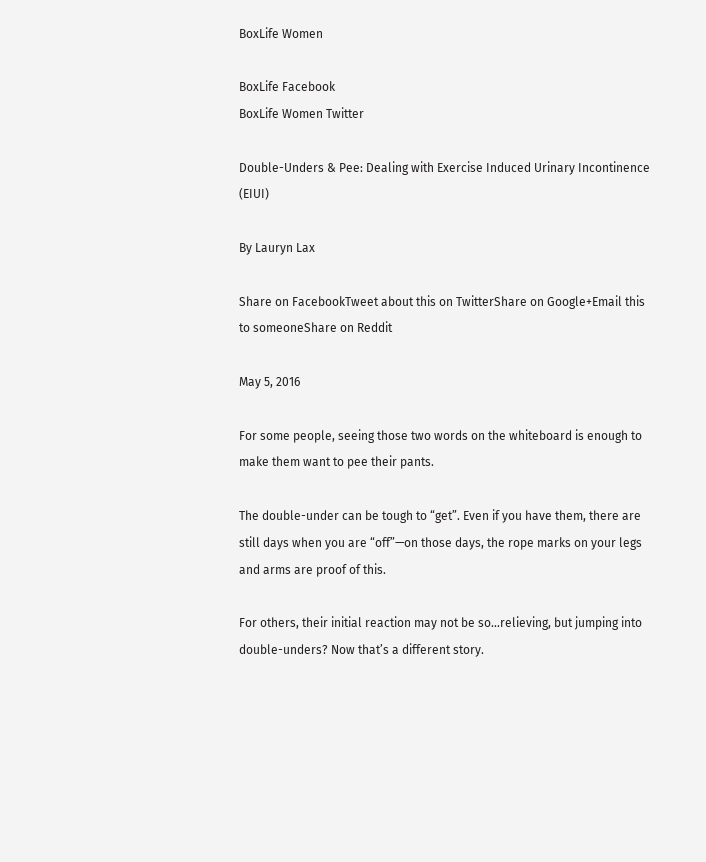BoxLife Women

BoxLife Facebook
BoxLife Women Twitter

Double-Unders & Pee: Dealing with Exercise Induced Urinary Incontinence (EIUI)

By Lauryn Lax

Share on FacebookTweet about this on TwitterShare on Google+Email this to someoneShare on Reddit

May 5, 2016

For some people, seeing those two words on the whiteboard is enough to make them want to pee their pants.

The double-under can be tough to “get”. Even if you have them, there are still days when you are “off”—on those days, the rope marks on your legs and arms are proof of this.

For others, their initial reaction may not be so…relieving, but jumping into double-unders? Now that’s a different story.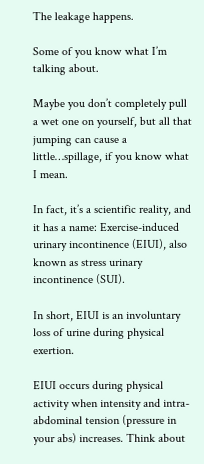The leakage happens.

Some of you know what I’m talking about.

Maybe you don’t completely pull a wet one on yourself, but all that jumping can cause a little…spillage, if you know what I mean.

In fact, it’s a scientific reality, and it has a name: Exercise-induced urinary incontinence (EIUI), also known as stress urinary incontinence (SUI).

In short, EIUI is an involuntary loss of urine during physical exertion.

EIUI occurs during physical activity when intensity and intra-abdominal tension (pressure in your abs) increases. Think about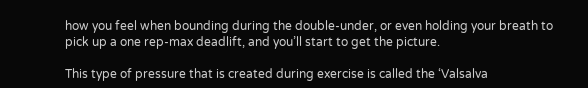how you feel when bounding during the double-under, or even holding your breath to pick up a one rep-max deadlift, and you’ll start to get the picture.

This type of pressure that is created during exercise is called the ‘Valsalva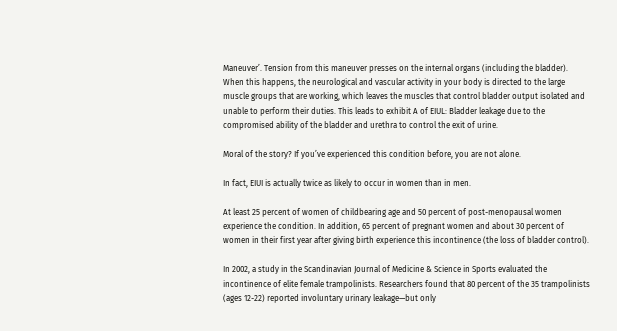Maneuver’. Tension from this maneuver presses on the internal organs (including the bladder). When this happens, the neurological and vascular activity in your body is directed to the large muscle groups that are working, which leaves the muscles that control bladder output isolated and unable to perform their duties. This leads to exhibit A of EIUL: Bladder leakage due to the compromised ability of the bladder and urethra to control the exit of urine.

Moral of the story? If you’ve experienced this condition before, you are not alone.

In fact, EIUI is actually twice as likely to occur in women than in men.

At least 25 percent of women of childbearing age and 50 percent of post-menopausal women experience the condition. In addition, 65 percent of pregnant women and about 30 percent of women in their first year after giving birth experience this incontinence (the loss of bladder control).

In 2002, a study in the Scandinavian Journal of Medicine & Science in Sports evaluated the incontinence of elite female trampolinists. Researchers found that 80 percent of the 35 trampolinists (ages 12-22) reported involuntary urinary leakage—but only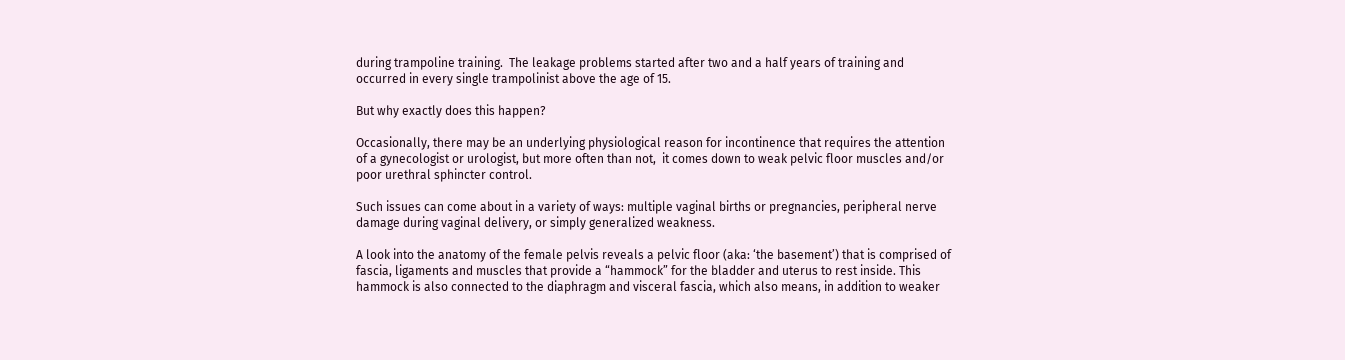during trampoline training.  The leakage problems started after two and a half years of training and occurred in every single trampolinist above the age of 15.

But why exactly does this happen?

Occasionally, there may be an underlying physiological reason for incontinence that requires the attention of a gynecologist or urologist, but more often than not,  it comes down to weak pelvic floor muscles and/or poor urethral sphincter control.

Such issues can come about in a variety of ways: multiple vaginal births or pregnancies, peripheral nerve damage during vaginal delivery, or simply generalized weakness.

A look into the anatomy of the female pelvis reveals a pelvic floor (aka: ‘the basement’) that is comprised of fascia, ligaments and muscles that provide a “hammock” for the bladder and uterus to rest inside. This hammock is also connected to the diaphragm and visceral fascia, which also means, in addition to weaker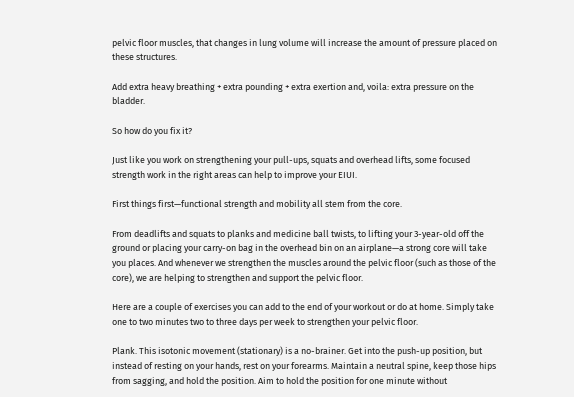pelvic floor muscles, that changes in lung volume will increase the amount of pressure placed on these structures.

Add extra heavy breathing + extra pounding + extra exertion and, voila: extra pressure on the bladder.

So how do you fix it?

Just like you work on strengthening your pull-ups, squats and overhead lifts, some focused strength work in the right areas can help to improve your EIUI.

First things first—functional strength and mobility all stem from the core.

From deadlifts and squats to planks and medicine ball twists, to lifting your 3-year-old off the ground or placing your carry-on bag in the overhead bin on an airplane—a strong core will take you places. And whenever we strengthen the muscles around the pelvic floor (such as those of the core), we are helping to strengthen and support the pelvic floor.

Here are a couple of exercises you can add to the end of your workout or do at home. Simply take one to two minutes two to three days per week to strengthen your pelvic floor.

Plank. This isotonic movement (stationary) is a no-brainer. Get into the push-up position, but instead of resting on your hands, rest on your forearms. Maintain a neutral spine, keep those hips from sagging, and hold the position. Aim to hold the position for one minute without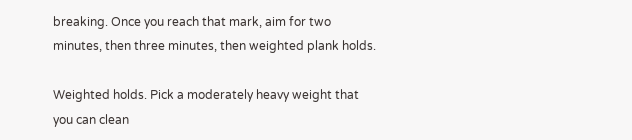breaking. Once you reach that mark, aim for two minutes, then three minutes, then weighted plank holds.

Weighted holds. Pick a moderately heavy weight that you can clean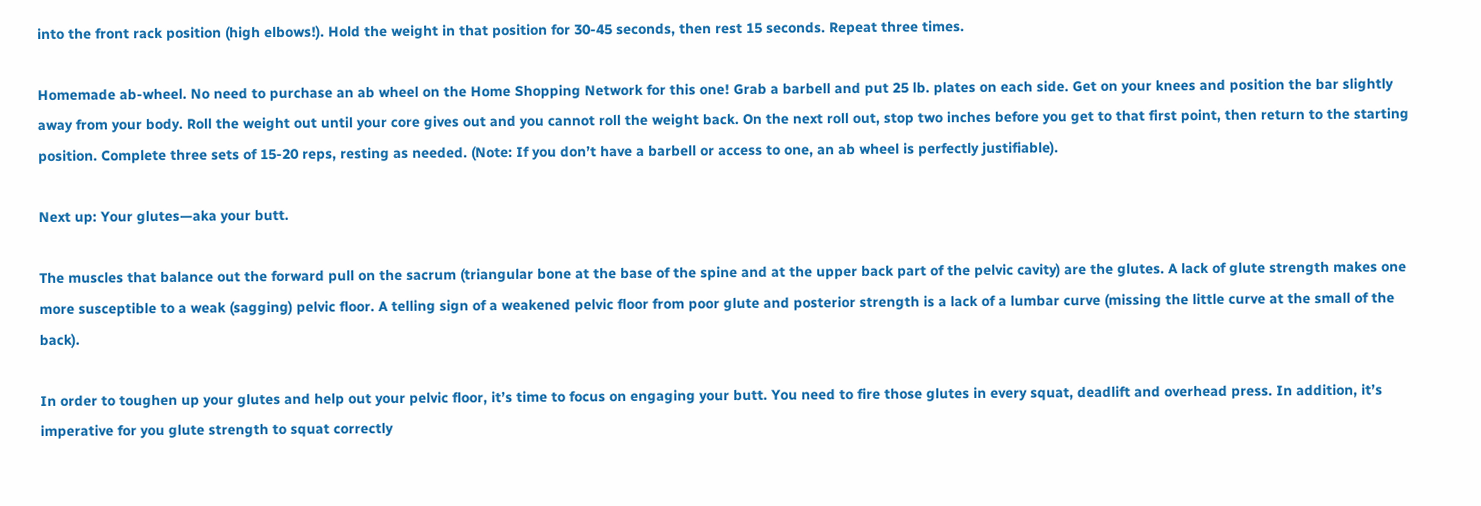into the front rack position (high elbows!). Hold the weight in that position for 30-45 seconds, then rest 15 seconds. Repeat three times.

Homemade ab-wheel. No need to purchase an ab wheel on the Home Shopping Network for this one! Grab a barbell and put 25 lb. plates on each side. Get on your knees and position the bar slightly away from your body. Roll the weight out until your core gives out and you cannot roll the weight back. On the next roll out, stop two inches before you get to that first point, then return to the starting position. Complete three sets of 15-20 reps, resting as needed. (Note: If you don’t have a barbell or access to one, an ab wheel is perfectly justifiable).

Next up: Your glutes—aka your butt.

The muscles that balance out the forward pull on the sacrum (triangular bone at the base of the spine and at the upper back part of the pelvic cavity) are the glutes. A lack of glute strength makes one more susceptible to a weak (sagging) pelvic floor. A telling sign of a weakened pelvic floor from poor glute and posterior strength is a lack of a lumbar curve (missing the little curve at the small of the back).

In order to toughen up your glutes and help out your pelvic floor, it’s time to focus on engaging your butt. You need to fire those glutes in every squat, deadlift and overhead press. In addition, it’s imperative for you glute strength to squat correctly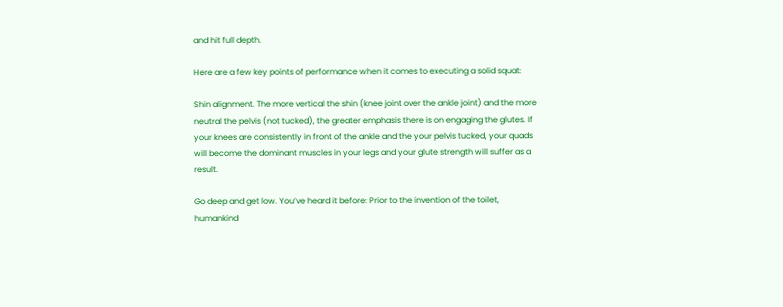and hit full depth.

Here are a few key points of performance when it comes to executing a solid squat:

Shin alignment. The more vertical the shin (knee joint over the ankle joint) and the more neutral the pelvis (not tucked), the greater emphasis there is on engaging the glutes. If your knees are consistently in front of the ankle and the your pelvis tucked, your quads will become the dominant muscles in your legs and your glute strength will suffer as a result.

Go deep and get low. You’ve heard it before: Prior to the invention of the toilet, humankind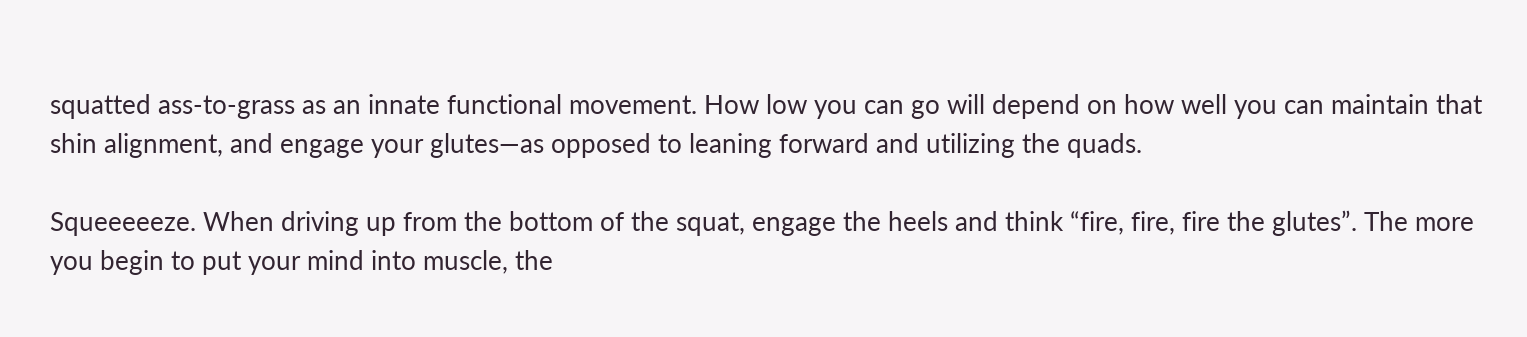squatted ass-to-grass as an innate functional movement. How low you can go will depend on how well you can maintain that shin alignment, and engage your glutes—as opposed to leaning forward and utilizing the quads.

Squeeeeeze. When driving up from the bottom of the squat, engage the heels and think “fire, fire, fire the glutes”. The more you begin to put your mind into muscle, the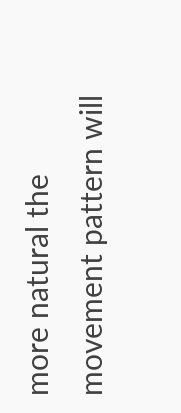more natural the movement pattern will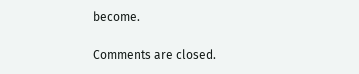become.

Comments are closed.